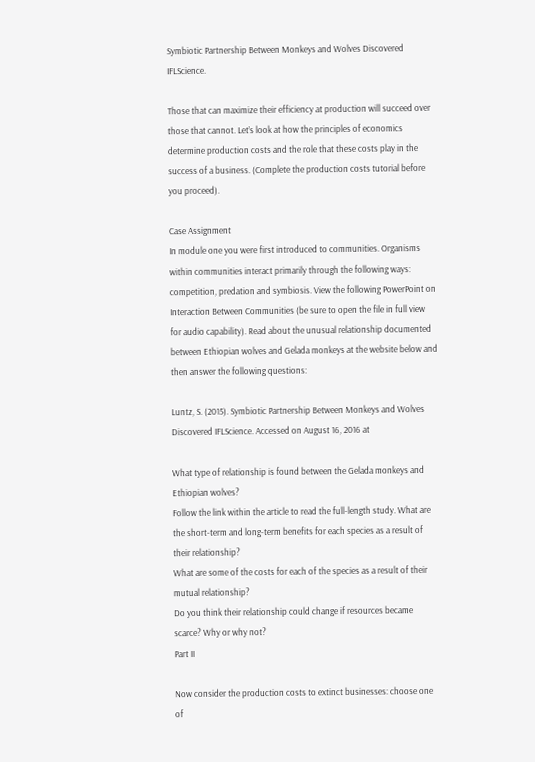Symbiotic Partnership Between Monkeys and Wolves Discovered IFLScience.

Those that can maximize their efficiency at production will succeed over those that cannot. Let’s look at how the principles of economics determine production costs and the role that these costs play in the success of a business. (Complete the production costs tutorial before you proceed).

Case Assignment
In module one you were first introduced to communities. Organisms within communities interact primarily through the following ways: competition, predation and symbiosis. View the following PowerPoint on Interaction Between Communities (be sure to open the file in full view for audio capability). Read about the unusual relationship documented between Ethiopian wolves and Gelada monkeys at the website below and then answer the following questions:

Luntz, S. (2015). Symbiotic Partnership Between Monkeys and Wolves Discovered IFLScience. Accessed on August 16, 2016 at

What type of relationship is found between the Gelada monkeys and Ethiopian wolves?
Follow the link within the article to read the full-length study. What are the short-term and long-term benefits for each species as a result of their relationship?
What are some of the costs for each of the species as a result of their mutual relationship?
Do you think their relationship could change if resources became scarce? Why or why not?
Part II

Now consider the production costs to extinct businesses: choose one of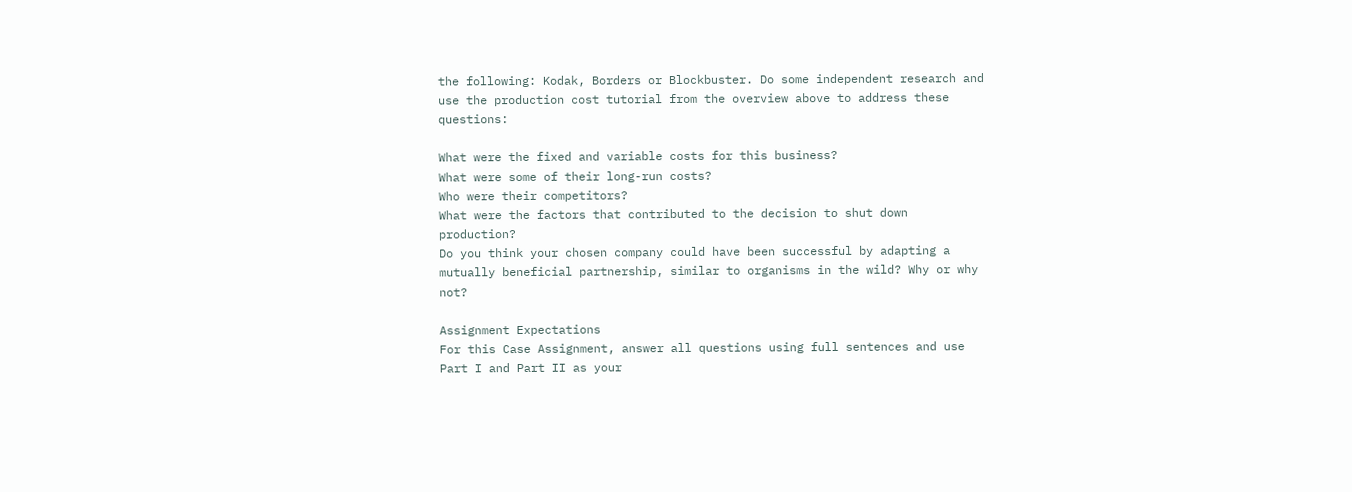the following: Kodak, Borders or Blockbuster. Do some independent research and use the production cost tutorial from the overview above to address these questions:

What were the fixed and variable costs for this business?
What were some of their long-run costs?
Who were their competitors?
What were the factors that contributed to the decision to shut down production?
Do you think your chosen company could have been successful by adapting a mutually beneficial partnership, similar to organisms in the wild? Why or why not?

Assignment Expectations
For this Case Assignment, answer all questions using full sentences and use Part I and Part II as your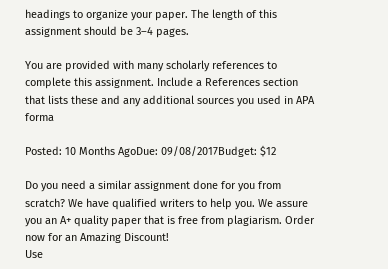headings to organize your paper. The length of this assignment should be 3–4 pages.

You are provided with many scholarly references to complete this assignment. Include a References section that lists these and any additional sources you used in APA forma

Posted: 10 Months AgoDue: 09/08/2017Budget: $12

Do you need a similar assignment done for you from scratch? We have qualified writers to help you. We assure you an A+ quality paper that is free from plagiarism. Order now for an Amazing Discount!
Use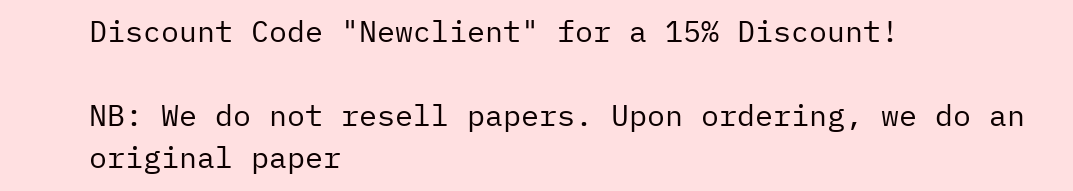Discount Code "Newclient" for a 15% Discount!

NB: We do not resell papers. Upon ordering, we do an original paper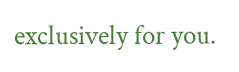exclusively for you.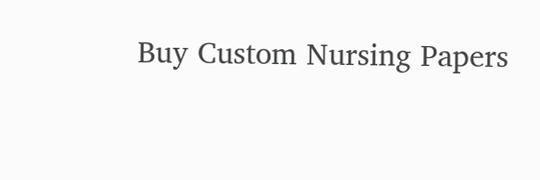Buy Custom Nursing Papers